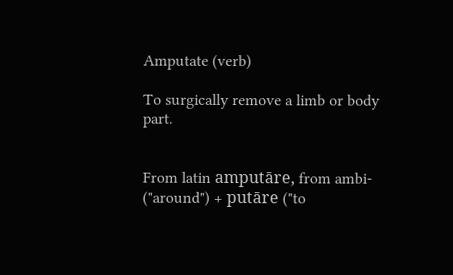Amputate (verb)

To surgically remove a limb or body part.


From latin amputāre, from ambi- ("around") + putāre ("to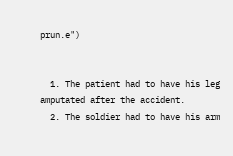prun.e")


  1. The patient had to have his leg amputated after the accident.
  2. The soldier had to have his arm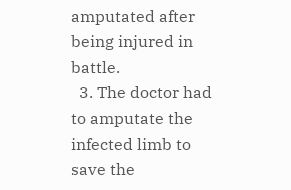amputated after being injured in battle.
  3. The doctor had to amputate the infected limb to save the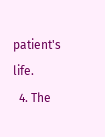patient's life.
  4. The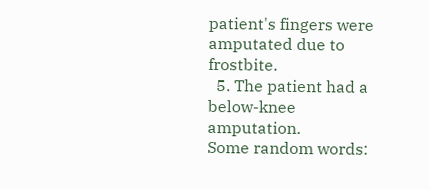patient's fingers were amputated due to frostbite.
  5. The patient had a below-knee amputation.
Some random words: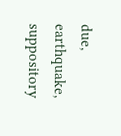due, earthquake, suppository